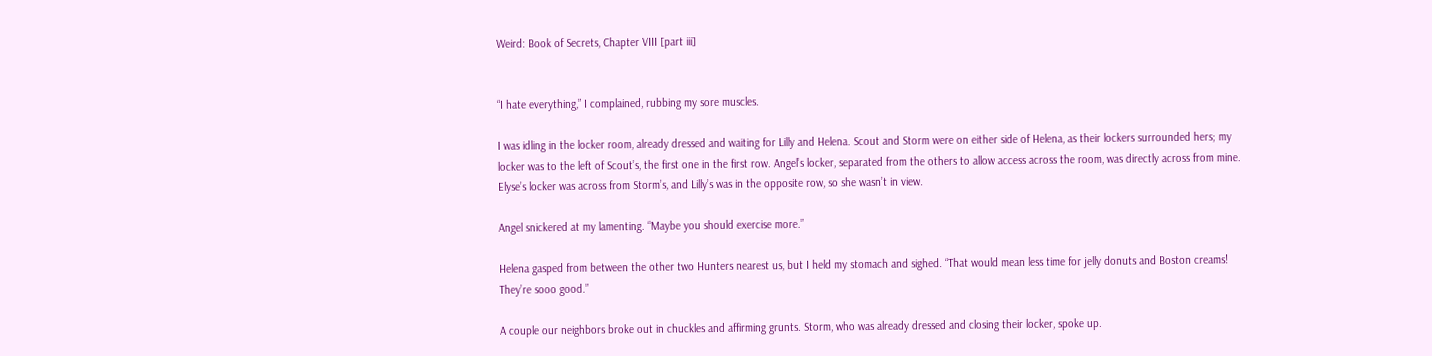Weird: Book of Secrets, Chapter VIII [part iii]


“I hate everything,” I complained, rubbing my sore muscles.

I was idling in the locker room, already dressed and waiting for Lilly and Helena. Scout and Storm were on either side of Helena, as their lockers surrounded hers; my locker was to the left of Scout’s, the first one in the first row. Angel’s locker, separated from the others to allow access across the room, was directly across from mine. Elyse’s locker was across from Storm’s, and Lilly’s was in the opposite row, so she wasn’t in view.

Angel snickered at my lamenting. “Maybe you should exercise more.”

Helena gasped from between the other two Hunters nearest us, but I held my stomach and sighed. “That would mean less time for jelly donuts and Boston creams! They’re sooo good.”

A couple our neighbors broke out in chuckles and affirming grunts. Storm, who was already dressed and closing their locker, spoke up.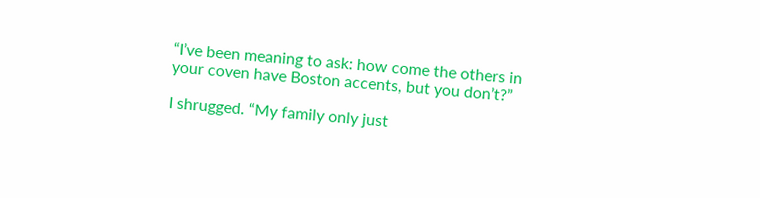“I’ve been meaning to ask: how come the others in your coven have Boston accents, but you don’t?”

I shrugged. “My family only just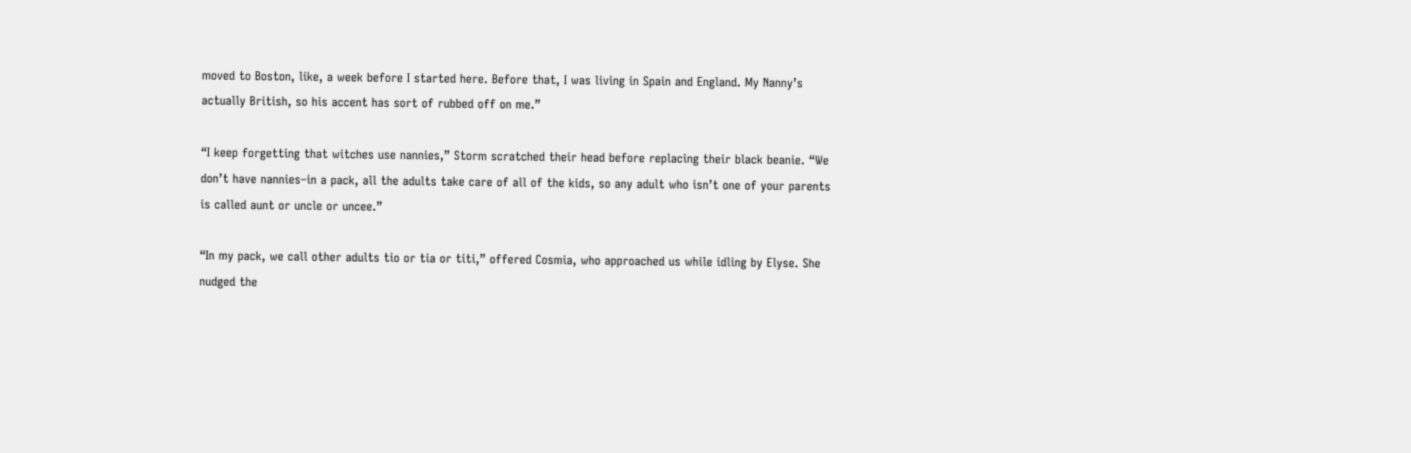moved to Boston, like, a week before I started here. Before that, I was living in Spain and England. My Nanny’s actually British, so his accent has sort of rubbed off on me.”

“I keep forgetting that witches use nannies,” Storm scratched their head before replacing their black beanie. “We don’t have nannies–in a pack, all the adults take care of all of the kids, so any adult who isn’t one of your parents is called aunt or uncle or uncee.”

“In my pack, we call other adults tio or tia or titi,” offered Cosmia, who approached us while idling by Elyse. She nudged the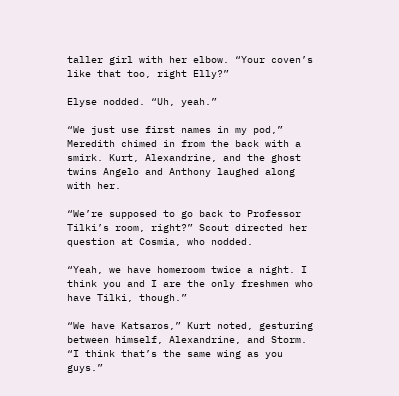taller girl with her elbow. “Your coven’s like that too, right Elly?”

Elyse nodded. “Uh, yeah.”

“We just use first names in my pod,” Meredith chimed in from the back with a smirk. Kurt, Alexandrine, and the ghost twins Angelo and Anthony laughed along with her.

“We’re supposed to go back to Professor Tilki’s room, right?” Scout directed her question at Cosmia, who nodded.

“Yeah, we have homeroom twice a night. I think you and I are the only freshmen who have Tilki, though.”

“We have Katsaros,” Kurt noted, gesturing between himself, Alexandrine, and Storm. “I think that’s the same wing as you guys.”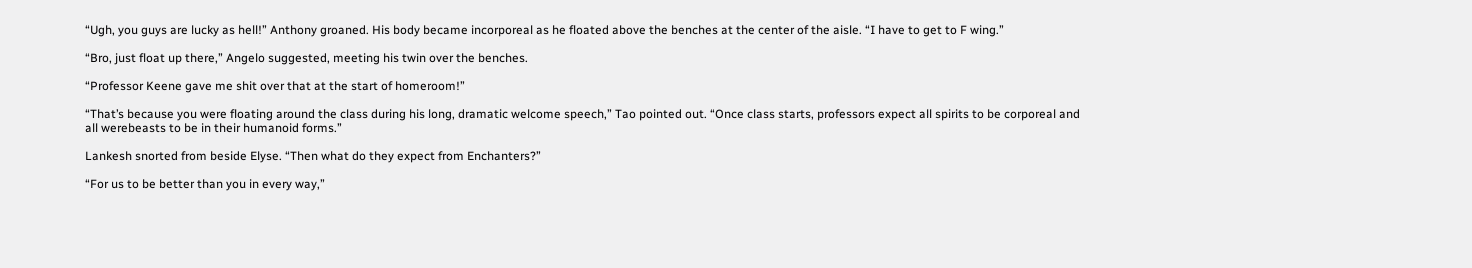“Ugh, you guys are lucky as hell!” Anthony groaned. His body became incorporeal as he floated above the benches at the center of the aisle. “I have to get to F wing.”

“Bro, just float up there,” Angelo suggested, meeting his twin over the benches.

“Professor Keene gave me shit over that at the start of homeroom!”

“That’s because you were floating around the class during his long, dramatic welcome speech,” Tao pointed out. “Once class starts, professors expect all spirits to be corporeal and all werebeasts to be in their humanoid forms.”

Lankesh snorted from beside Elyse. “Then what do they expect from Enchanters?”

“For us to be better than you in every way,”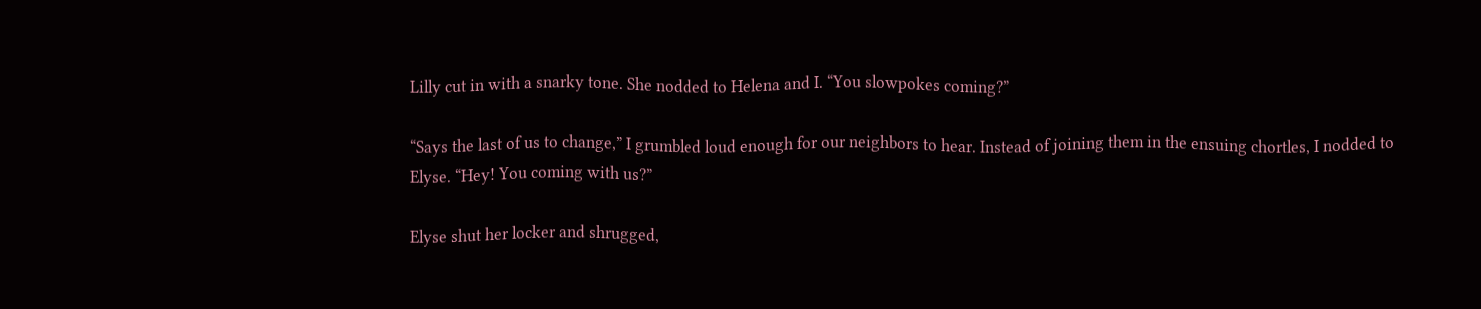Lilly cut in with a snarky tone. She nodded to Helena and I. “You slowpokes coming?”

“Says the last of us to change,” I grumbled loud enough for our neighbors to hear. Instead of joining them in the ensuing chortles, I nodded to Elyse. “Hey! You coming with us?”

Elyse shut her locker and shrugged,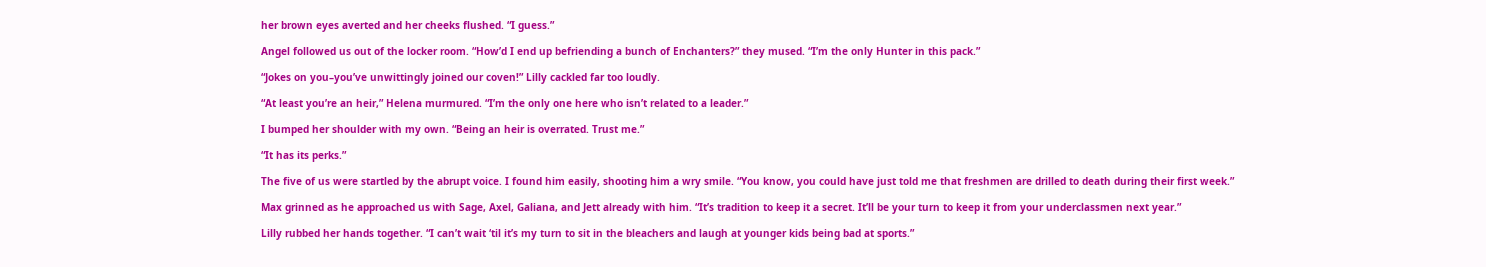her brown eyes averted and her cheeks flushed. “I guess.”

Angel followed us out of the locker room. “How’d I end up befriending a bunch of Enchanters?” they mused. “I’m the only Hunter in this pack.”

“Jokes on you–you’ve unwittingly joined our coven!” Lilly cackled far too loudly.

“At least you’re an heir,” Helena murmured. “I’m the only one here who isn’t related to a leader.”

I bumped her shoulder with my own. “Being an heir is overrated. Trust me.”

“It has its perks.”

The five of us were startled by the abrupt voice. I found him easily, shooting him a wry smile. “You know, you could have just told me that freshmen are drilled to death during their first week.”

Max grinned as he approached us with Sage, Axel, Galiana, and Jett already with him. “It’s tradition to keep it a secret. It’ll be your turn to keep it from your underclassmen next year.”

Lilly rubbed her hands together. “I can’t wait ‘til it’s my turn to sit in the bleachers and laugh at younger kids being bad at sports.”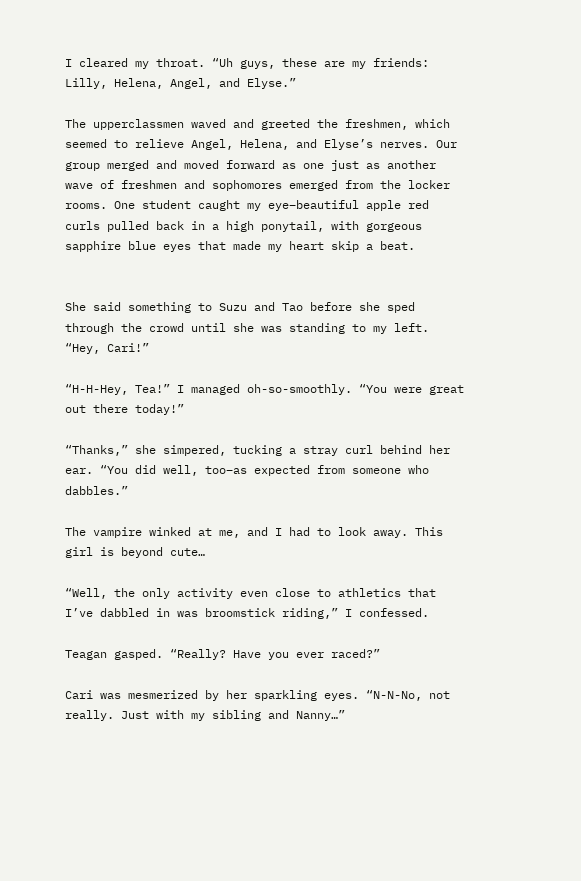I cleared my throat. “Uh guys, these are my friends: Lilly, Helena, Angel, and Elyse.”

The upperclassmen waved and greeted the freshmen, which seemed to relieve Angel, Helena, and Elyse’s nerves. Our group merged and moved forward as one just as another wave of freshmen and sophomores emerged from the locker rooms. One student caught my eye–beautiful apple red curls pulled back in a high ponytail, with gorgeous sapphire blue eyes that made my heart skip a beat.


She said something to Suzu and Tao before she sped through the crowd until she was standing to my left. “Hey, Cari!”

“H-H-Hey, Tea!” I managed oh-so-smoothly. “You were great out there today!”

“Thanks,” she simpered, tucking a stray curl behind her ear. “You did well, too–as expected from someone who dabbles.”

The vampire winked at me, and I had to look away. This girl is beyond cute…

“Well, the only activity even close to athletics that I’ve dabbled in was broomstick riding,” I confessed.

Teagan gasped. “Really? Have you ever raced?”

Cari was mesmerized by her sparkling eyes. “N-N-No, not really. Just with my sibling and Nanny…”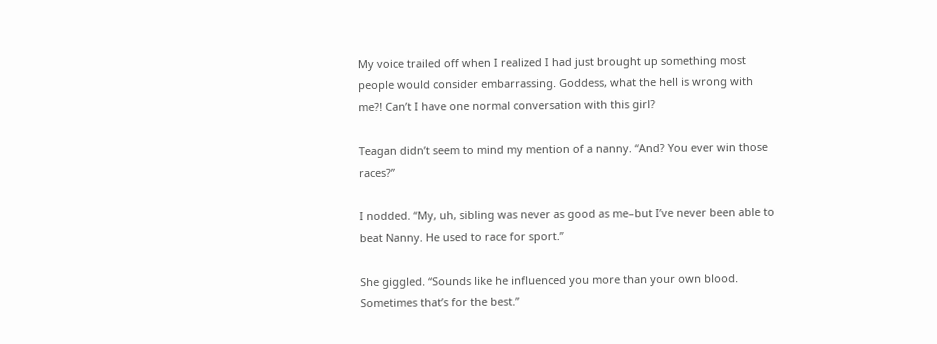My voice trailed off when I realized I had just brought up something most people would consider embarrassing. Goddess, what the hell is wrong with me?! Can’t I have one normal conversation with this girl?

Teagan didn’t seem to mind my mention of a nanny. “And? You ever win those races?”

I nodded. “My, uh, sibling was never as good as me–but I’ve never been able to beat Nanny. He used to race for sport.”

She giggled. “Sounds like he influenced you more than your own blood. Sometimes that’s for the best.”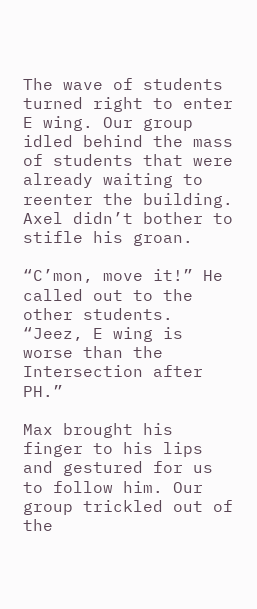The wave of students turned right to enter E wing. Our group idled behind the mass of students that were already waiting to reenter the building. Axel didn’t bother to stifle his groan.

“C’mon, move it!” He called out to the other students. “Jeez, E wing is worse than the Intersection after PH.”

Max brought his finger to his lips and gestured for us to follow him. Our group trickled out of the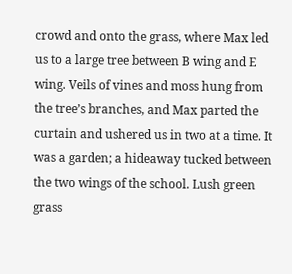crowd and onto the grass, where Max led us to a large tree between B wing and E wing. Veils of vines and moss hung from the tree’s branches, and Max parted the curtain and ushered us in two at a time. It was a garden; a hideaway tucked between the two wings of the school. Lush green grass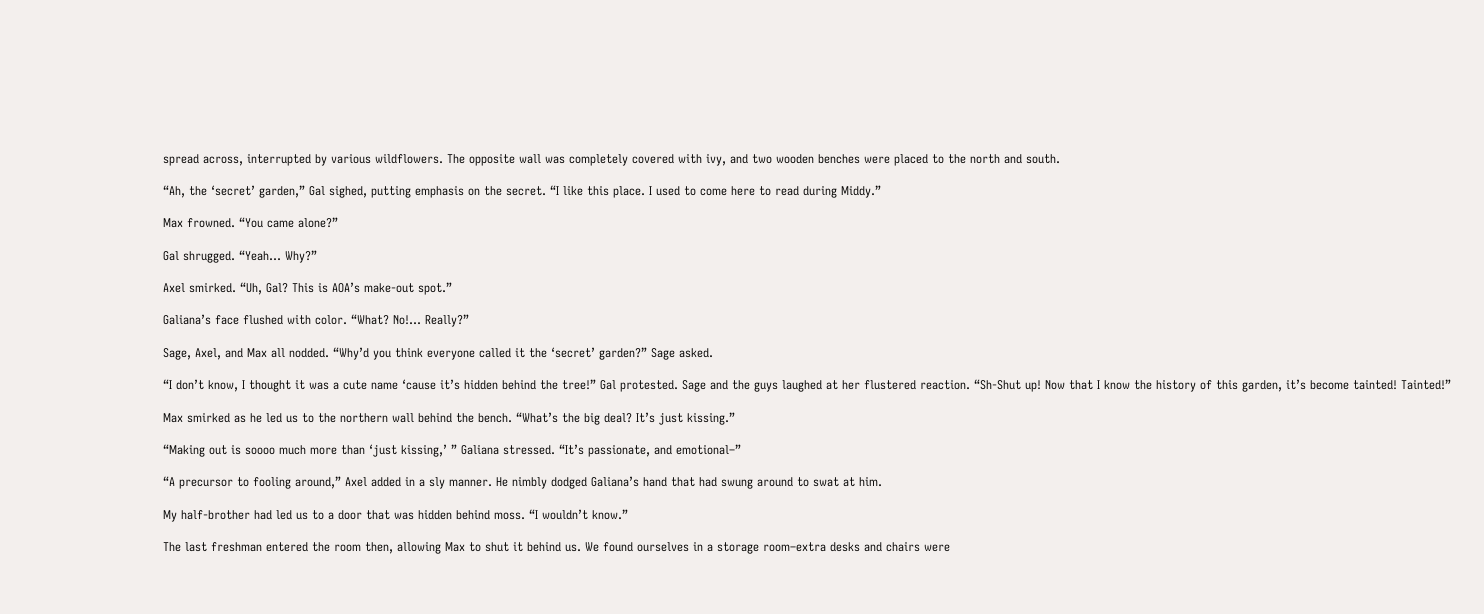spread across, interrupted by various wildflowers. The opposite wall was completely covered with ivy, and two wooden benches were placed to the north and south.

“Ah, the ‘secret’ garden,” Gal sighed, putting emphasis on the secret. “I like this place. I used to come here to read during Middy.”

Max frowned. “You came alone?”

Gal shrugged. “Yeah… Why?”

Axel smirked. “Uh, Gal? This is AOA’s make-out spot.”

Galiana’s face flushed with color. “What? No!… Really?”

Sage, Axel, and Max all nodded. “Why’d you think everyone called it the ‘secret’ garden?” Sage asked.

“I don’t know, I thought it was a cute name ‘cause it’s hidden behind the tree!” Gal protested. Sage and the guys laughed at her flustered reaction. “Sh-Shut up! Now that I know the history of this garden, it’s become tainted! Tainted!”

Max smirked as he led us to the northern wall behind the bench. “What’s the big deal? It’s just kissing.”

“Making out is soooo much more than ‘just kissing,’ ” Galiana stressed. “It’s passionate, and emotional–”

“A precursor to fooling around,” Axel added in a sly manner. He nimbly dodged Galiana’s hand that had swung around to swat at him.

My half-brother had led us to a door that was hidden behind moss. “I wouldn’t know.”

The last freshman entered the room then, allowing Max to shut it behind us. We found ourselves in a storage room–extra desks and chairs were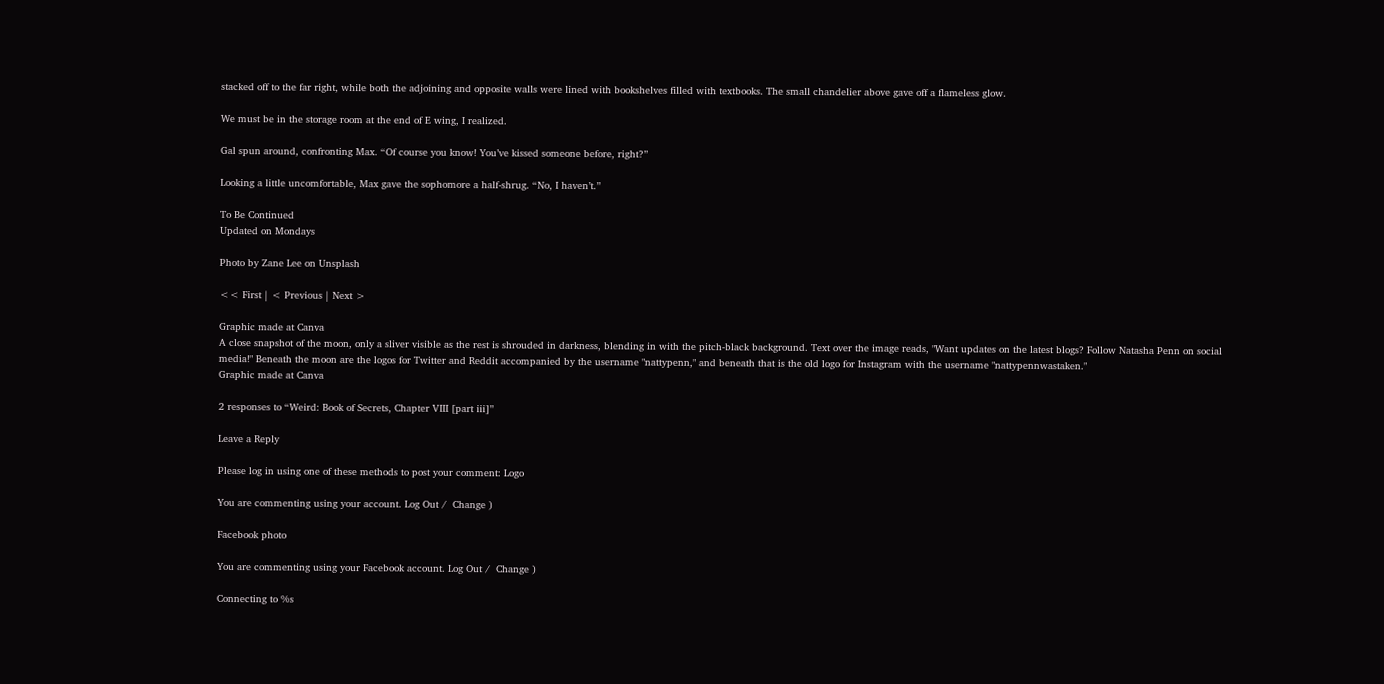stacked off to the far right, while both the adjoining and opposite walls were lined with bookshelves filled with textbooks. The small chandelier above gave off a flameless glow.

We must be in the storage room at the end of E wing, I realized.

Gal spun around, confronting Max. “Of course you know! You’ve kissed someone before, right?”

Looking a little uncomfortable, Max gave the sophomore a half-shrug. “No, I haven’t.”

To Be Continued
Updated on Mondays

Photo by Zane Lee on Unsplash

<< First | < Previous | Next >

Graphic made at Canva
A close snapshot of the moon, only a sliver visible as the rest is shrouded in darkness, blending in with the pitch-black background. Text over the image reads, "Want updates on the latest blogs? Follow Natasha Penn on social media!" Beneath the moon are the logos for Twitter and Reddit accompanied by the username "nattypenn," and beneath that is the old logo for Instagram with the username "nattypennwastaken."
Graphic made at Canva

2 responses to “Weird: Book of Secrets, Chapter VIII [part iii]”

Leave a Reply

Please log in using one of these methods to post your comment: Logo

You are commenting using your account. Log Out /  Change )

Facebook photo

You are commenting using your Facebook account. Log Out /  Change )

Connecting to %s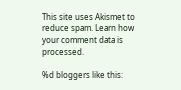This site uses Akismet to reduce spam. Learn how your comment data is processed.

%d bloggers like this: